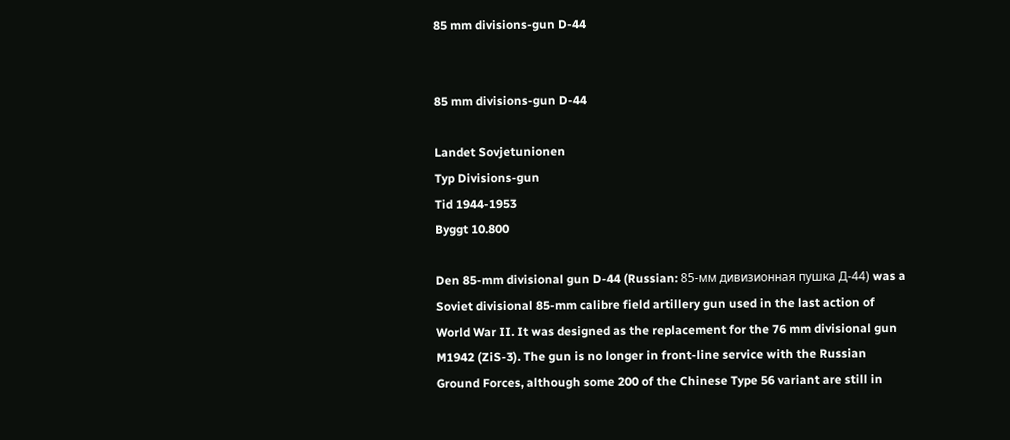85 mm divisions-gun D-44


85 mm divisions-gun D-44

Landet Sovjetunionen
Typ Divisions-gun
Tid 1944-1953
Byggt 10.800

Den 85-mm divisional gun D-44 (Russian: 85-мм дивизионная пушка Д-44) was a Soviet divisional 85-mm calibre field artillery gun used in the last action of World War II. It was designed as the replacement for the 76 mm divisional gun M1942 (ZiS-3). The gun is no longer in front-line service with the Russian Ground Forces, although some 200 of the Chinese Type 56 variant are still in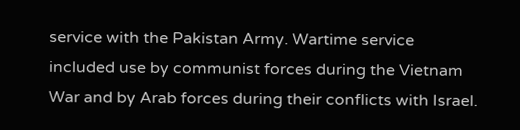service with the Pakistan Army. Wartime service included use by communist forces during the Vietnam War and by Arab forces during their conflicts with Israel.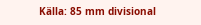Källa: 85 mm divisional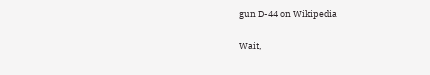gun D-44 on Wikipedia

Wait,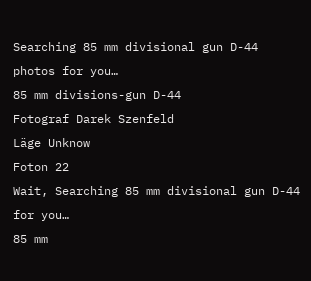Searching 85 mm divisional gun D-44 photos for you…
85 mm divisions-gun D-44
Fotograf Darek Szenfeld
Läge Unknow
Foton 22
Wait, Searching 85 mm divisional gun D-44 for you…
85 mm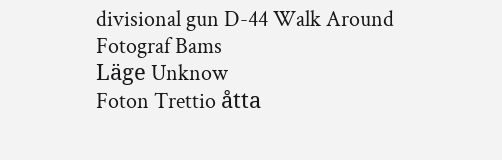divisional gun D-44 Walk Around
Fotograf Bams
Läge Unknow
Foton Trettio åtta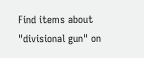Find items about "divisional gun" on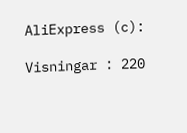AliExpress (c):

Visningar : 220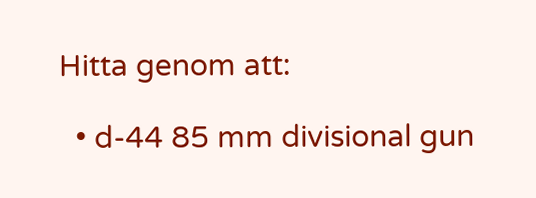Hitta genom att:

  • d-44 85 mm divisional gun